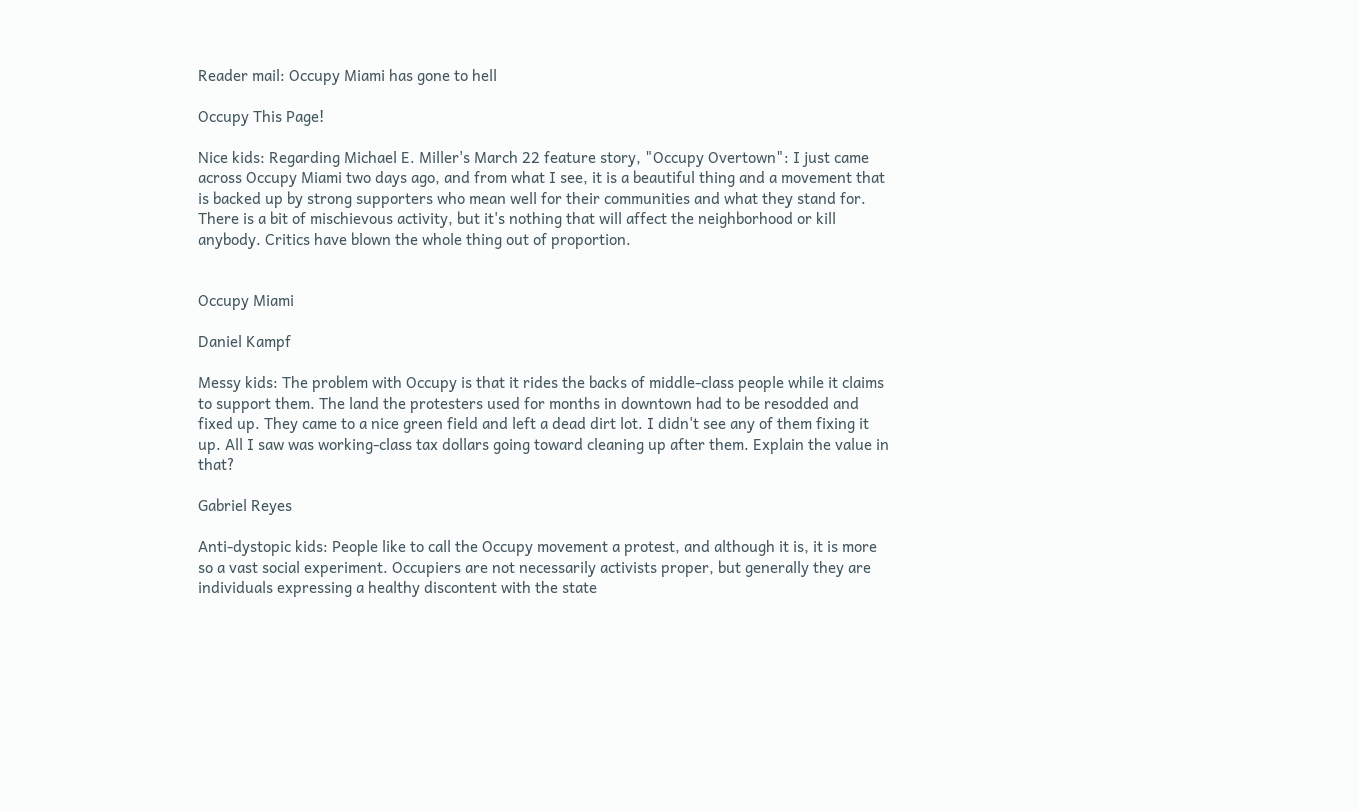Reader mail: Occupy Miami has gone to hell

Occupy This Page!

Nice kids: Regarding Michael E. Miller's March 22 feature story, "Occupy Overtown": I just came across Occupy Miami two days ago, and from what I see, it is a beautiful thing and a movement that is backed up by strong supporters who mean well for their communities and what they stand for. There is a bit of mischievous activity, but it's nothing that will affect the neighborhood or kill anybody. Critics have blown the whole thing out of proportion.


Occupy Miami

Daniel Kampf

Messy kids: The problem with Occupy is that it rides the backs of middle-class people while it claims to support them. The land the protesters used for months in downtown had to be resodded and fixed up. They came to a nice green field and left a dead dirt lot. I didn't see any of them fixing it up. All I saw was working-class tax dollars going toward cleaning up after them. Explain the value in that?

Gabriel Reyes

Anti-dystopic kids: People like to call the Occupy movement a protest, and although it is, it is more so a vast social experiment. Occupiers are not necessarily activists proper, but generally they are individuals expressing a healthy discontent with the state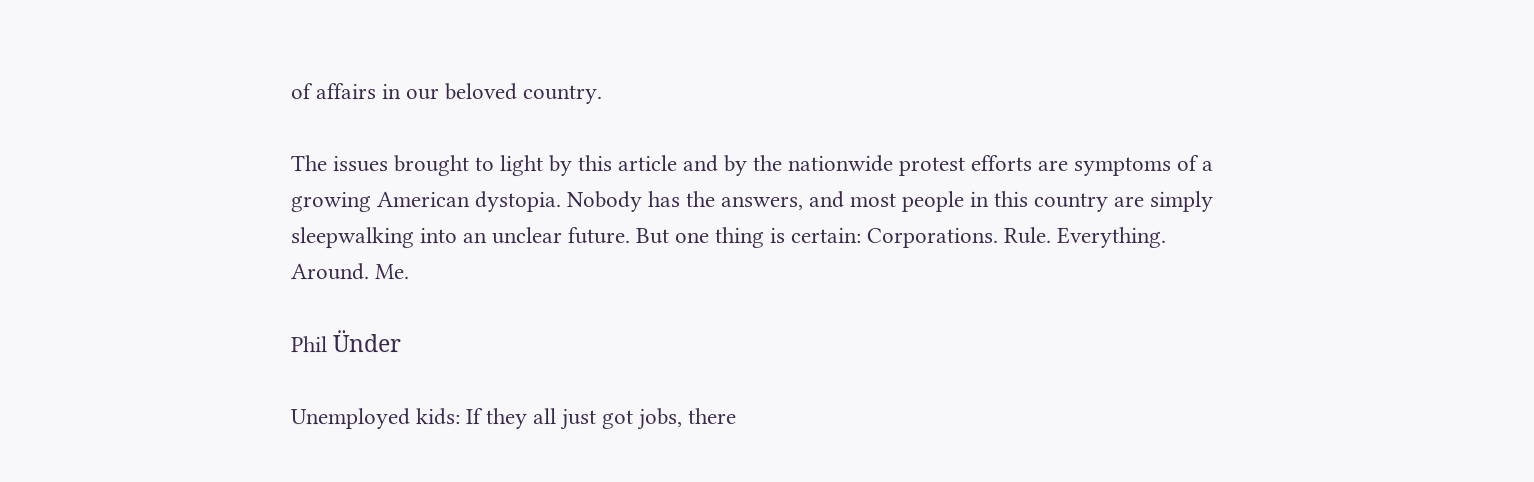of affairs in our beloved country.

The issues brought to light by this article and by the nationwide protest efforts are symptoms of a growing American dystopia. Nobody has the answers, and most people in this country are simply sleepwalking into an unclear future. But one thing is certain: Corporations. Rule. Everything. Around. Me.

Phil Ünder

Unemployed kids: If they all just got jobs, there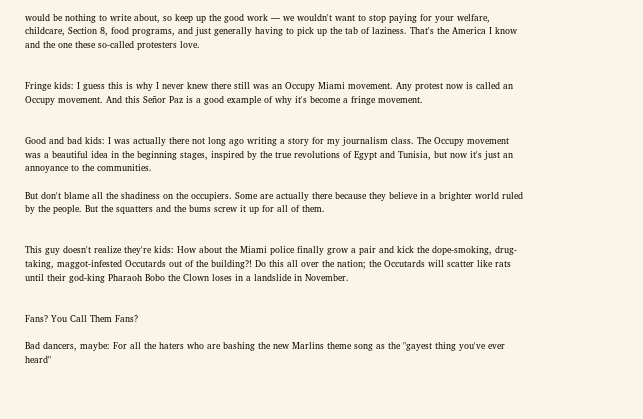would be nothing to write about, so keep up the good work — we wouldn't want to stop paying for your welfare, childcare, Section 8, food programs, and just generally having to pick up the tab of laziness. That's the America I know and the one these so-called protesters love.


Fringe kids: I guess this is why I never knew there still was an Occupy Miami movement. Any protest now is called an Occupy movement. And this Señor Paz is a good example of why it's become a fringe movement.


Good and bad kids: I was actually there not long ago writing a story for my journalism class. The Occupy movement was a beautiful idea in the beginning stages, inspired by the true revolutions of Egypt and Tunisia, but now it's just an annoyance to the communities.

But don't blame all the shadiness on the occupiers. Some are actually there because they believe in a brighter world ruled by the people. But the squatters and the bums screw it up for all of them.


This guy doesn't realize they're kids: How about the Miami police finally grow a pair and kick the dope-smoking, drug-taking, maggot-infested Occutards out of the building?! Do this all over the nation; the Occutards will scatter like rats until their god-king Pharaoh Bobo the Clown loses in a landslide in November.


Fans? You Call Them Fans?

Bad dancers, maybe: For all the haters who are bashing the new Marlins theme song as the "gayest thing you've ever heard"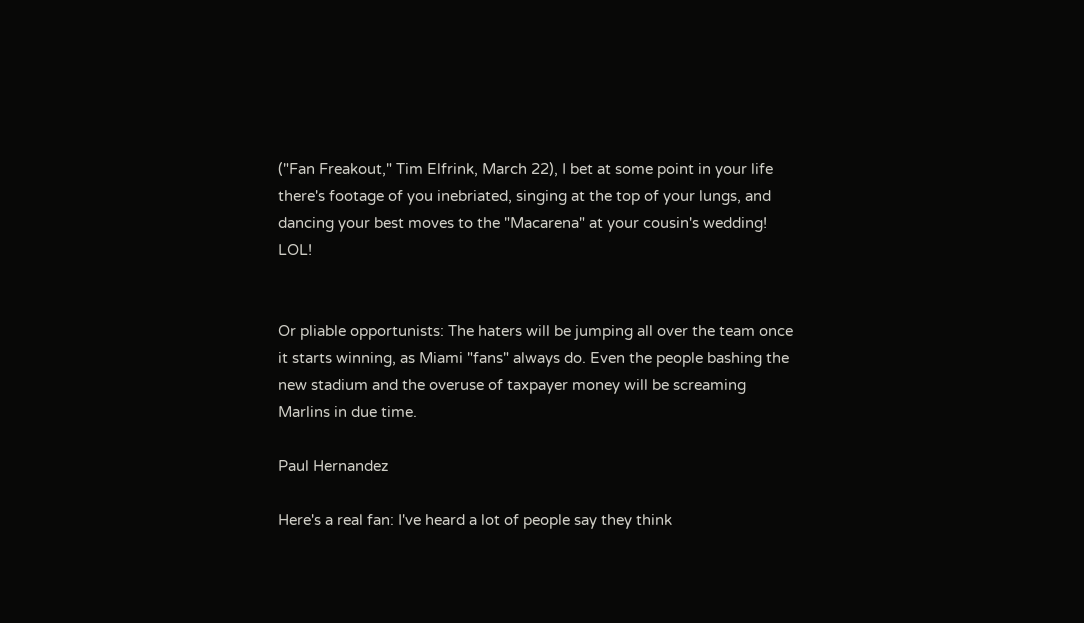("Fan Freakout," Tim Elfrink, March 22), I bet at some point in your life there's footage of you inebriated, singing at the top of your lungs, and dancing your best moves to the "Macarena" at your cousin's wedding! LOL!


Or pliable opportunists: The haters will be jumping all over the team once it starts winning, as Miami "fans" always do. Even the people bashing the new stadium and the overuse of taxpayer money will be screaming Marlins in due time.

Paul Hernandez

Here's a real fan: I've heard a lot of people say they think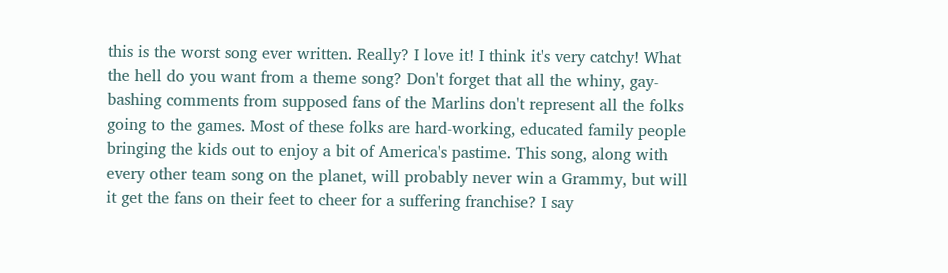this is the worst song ever written. Really? I love it! I think it's very catchy! What the hell do you want from a theme song? Don't forget that all the whiny, gay-bashing comments from supposed fans of the Marlins don't represent all the folks going to the games. Most of these folks are hard-working, educated family people bringing the kids out to enjoy a bit of America's pastime. This song, along with every other team song on the planet, will probably never win a Grammy, but will it get the fans on their feet to cheer for a suffering franchise? I say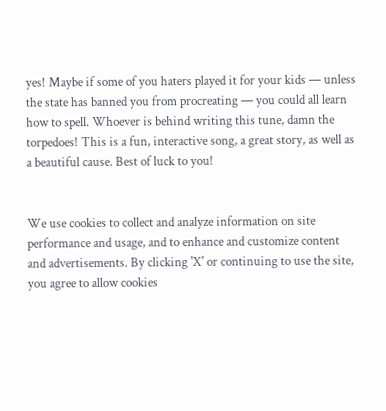yes! Maybe if some of you haters played it for your kids — unless the state has banned you from procreating — you could all learn how to spell. Whoever is behind writing this tune, damn the torpedoes! This is a fun, interactive song, a great story, as well as a beautiful cause. Best of luck to you!


We use cookies to collect and analyze information on site performance and usage, and to enhance and customize content and advertisements. By clicking 'X' or continuing to use the site, you agree to allow cookies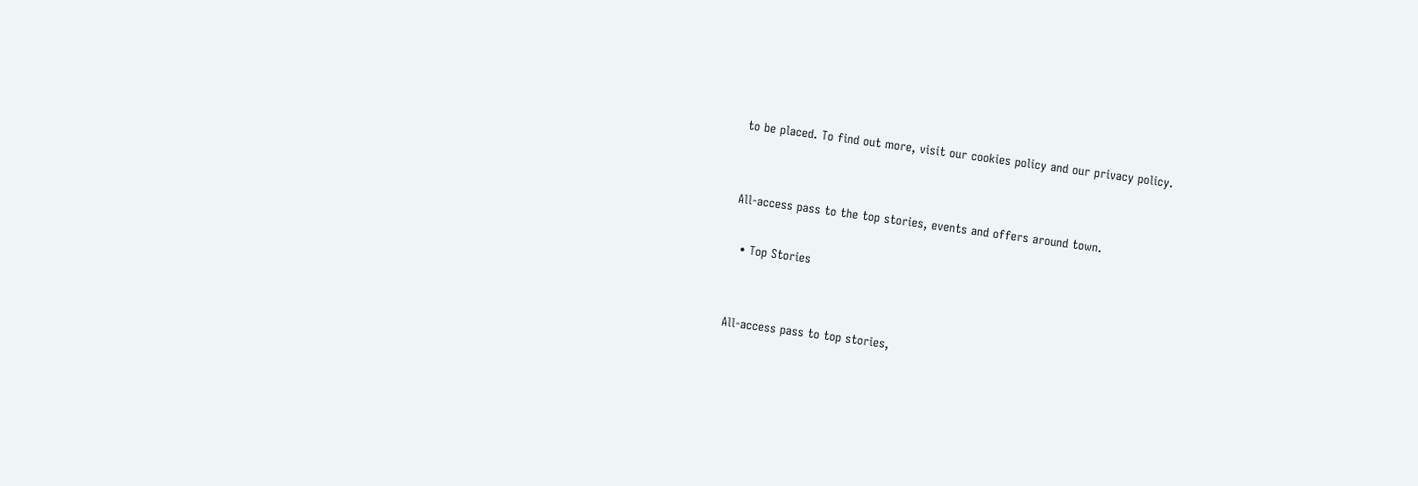to be placed. To find out more, visit our cookies policy and our privacy policy.


All-access pass to the top stories, events and offers around town.

  • Top Stories


All-access pass to top stories,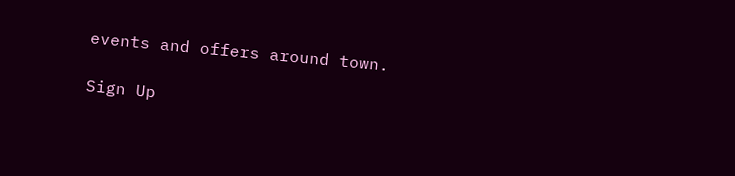events and offers around town.

Sign Up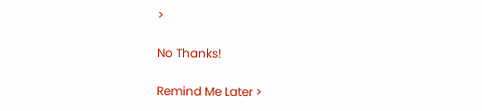>

No Thanks!

Remind Me Later >